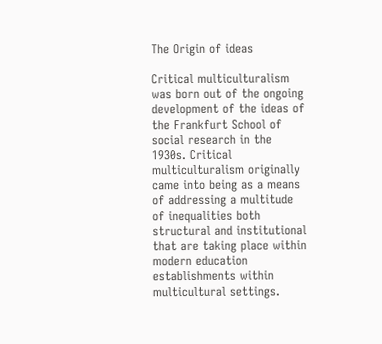The Origin of ideas

Critical multiculturalism was born out of the ongoing development of the ideas of the Frankfurt School of social research in the 1930s. Critical multiculturalism originally came into being as a means of addressing a multitude of inequalities both structural and institutional that are taking place within modern education establishments within multicultural settings.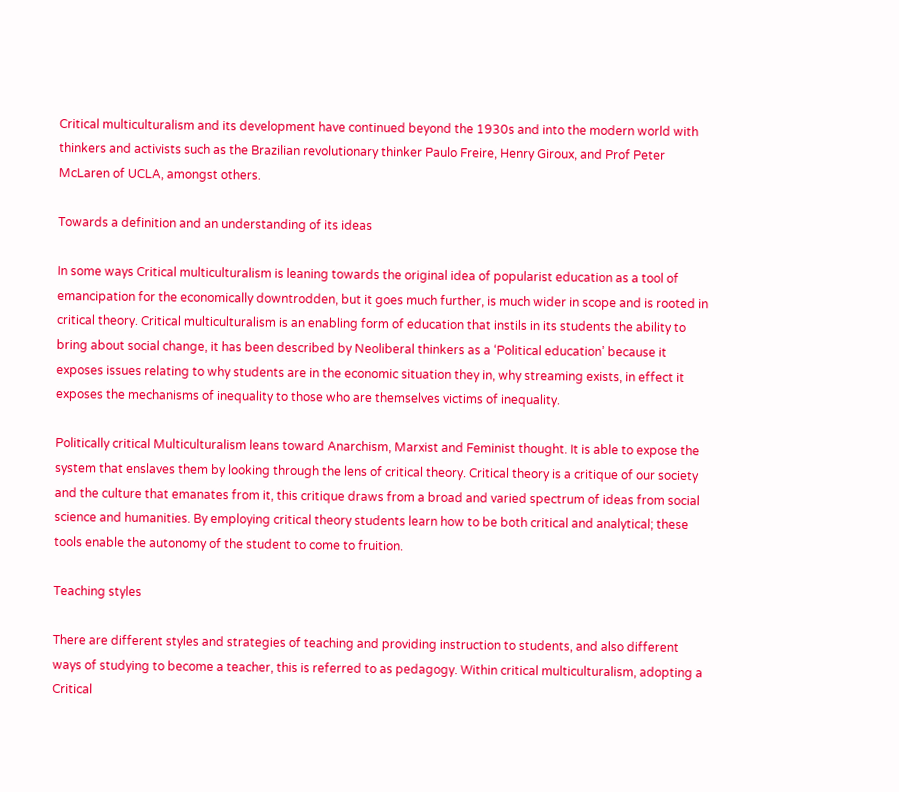Critical multiculturalism and its development have continued beyond the 1930s and into the modern world with thinkers and activists such as the Brazilian revolutionary thinker Paulo Freire, Henry Giroux, and Prof Peter McLaren of UCLA, amongst others.

Towards a definition and an understanding of its ideas

In some ways Critical multiculturalism is leaning towards the original idea of popularist education as a tool of emancipation for the economically downtrodden, but it goes much further, is much wider in scope and is rooted in critical theory. Critical multiculturalism is an enabling form of education that instils in its students the ability to bring about social change, it has been described by Neoliberal thinkers as a ‘Political education’ because it exposes issues relating to why students are in the economic situation they in, why streaming exists, in effect it exposes the mechanisms of inequality to those who are themselves victims of inequality.

Politically critical Multiculturalism leans toward Anarchism, Marxist and Feminist thought. It is able to expose the system that enslaves them by looking through the lens of critical theory. Critical theory is a critique of our society and the culture that emanates from it, this critique draws from a broad and varied spectrum of ideas from social science and humanities. By employing critical theory students learn how to be both critical and analytical; these tools enable the autonomy of the student to come to fruition.

Teaching styles

There are different styles and strategies of teaching and providing instruction to students, and also different ways of studying to become a teacher, this is referred to as pedagogy. Within critical multiculturalism, adopting a Critical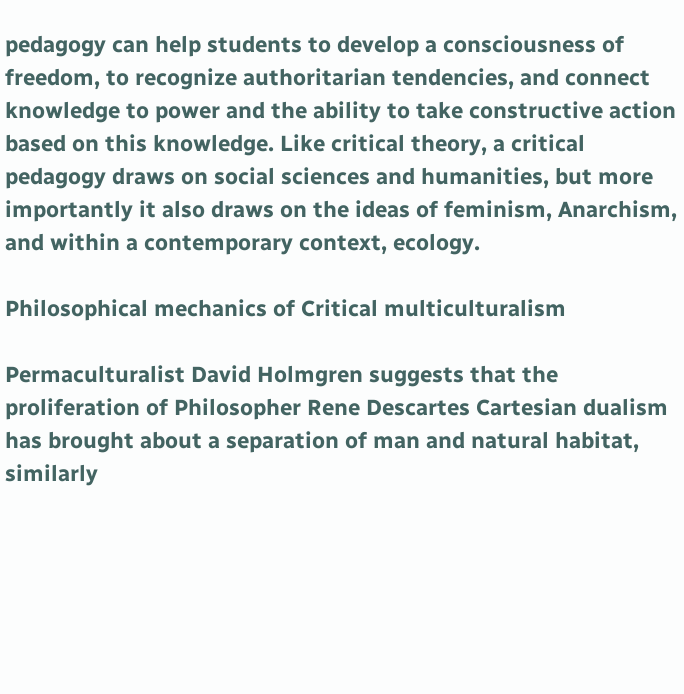pedagogy can help students to develop a consciousness of freedom, to recognize authoritarian tendencies, and connect knowledge to power and the ability to take constructive action based on this knowledge. Like critical theory, a critical pedagogy draws on social sciences and humanities, but more importantly it also draws on the ideas of feminism, Anarchism, and within a contemporary context, ecology.

Philosophical mechanics of Critical multiculturalism

Permaculturalist David Holmgren suggests that the proliferation of Philosopher Rene Descartes Cartesian dualism has brought about a separation of man and natural habitat, similarly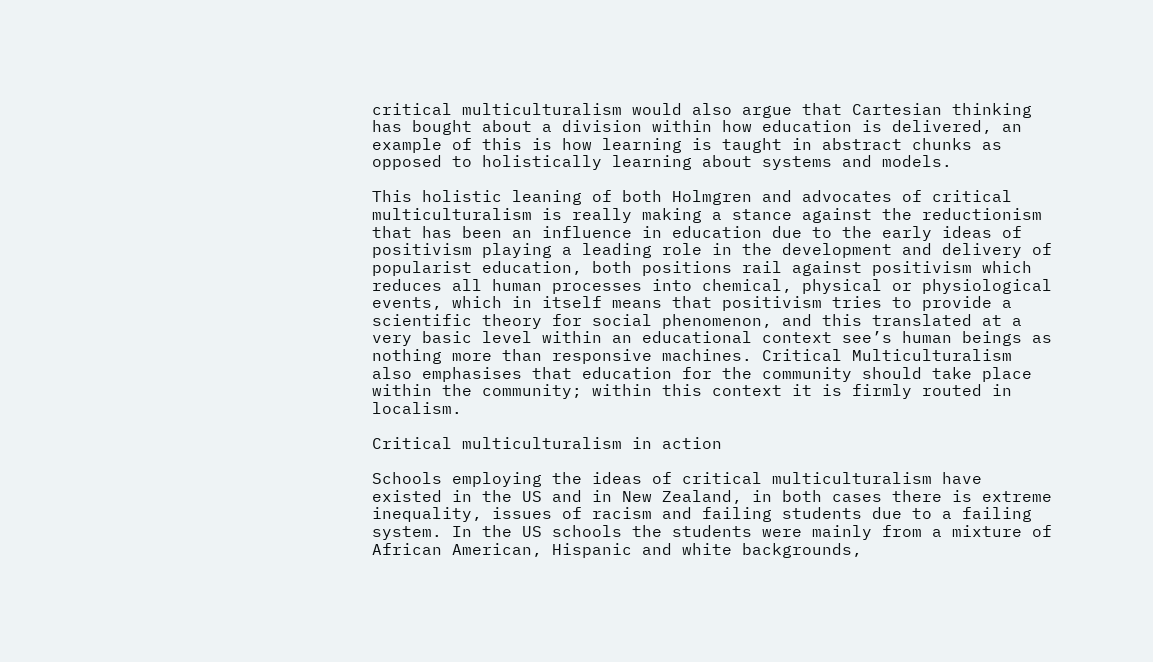critical multiculturalism would also argue that Cartesian thinking has bought about a division within how education is delivered, an example of this is how learning is taught in abstract chunks as opposed to holistically learning about systems and models.

This holistic leaning of both Holmgren and advocates of critical multiculturalism is really making a stance against the reductionism that has been an influence in education due to the early ideas of positivism playing a leading role in the development and delivery of popularist education, both positions rail against positivism which reduces all human processes into chemical, physical or physiological events, which in itself means that positivism tries to provide a scientific theory for social phenomenon, and this translated at a very basic level within an educational context see’s human beings as nothing more than responsive machines. Critical Multiculturalism also emphasises that education for the community should take place within the community; within this context it is firmly routed in localism.

Critical multiculturalism in action

Schools employing the ideas of critical multiculturalism have existed in the US and in New Zealand, in both cases there is extreme inequality, issues of racism and failing students due to a failing system. In the US schools the students were mainly from a mixture of African American, Hispanic and white backgrounds,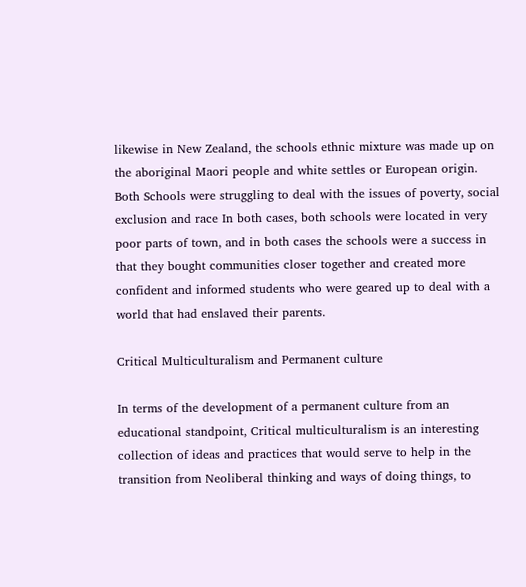likewise in New Zealand, the schools ethnic mixture was made up on the aboriginal Maori people and white settles or European origin. Both Schools were struggling to deal with the issues of poverty, social exclusion and race In both cases, both schools were located in very poor parts of town, and in both cases the schools were a success in that they bought communities closer together and created more confident and informed students who were geared up to deal with a world that had enslaved their parents.

Critical Multiculturalism and Permanent culture

In terms of the development of a permanent culture from an educational standpoint, Critical multiculturalism is an interesting collection of ideas and practices that would serve to help in the transition from Neoliberal thinking and ways of doing things, to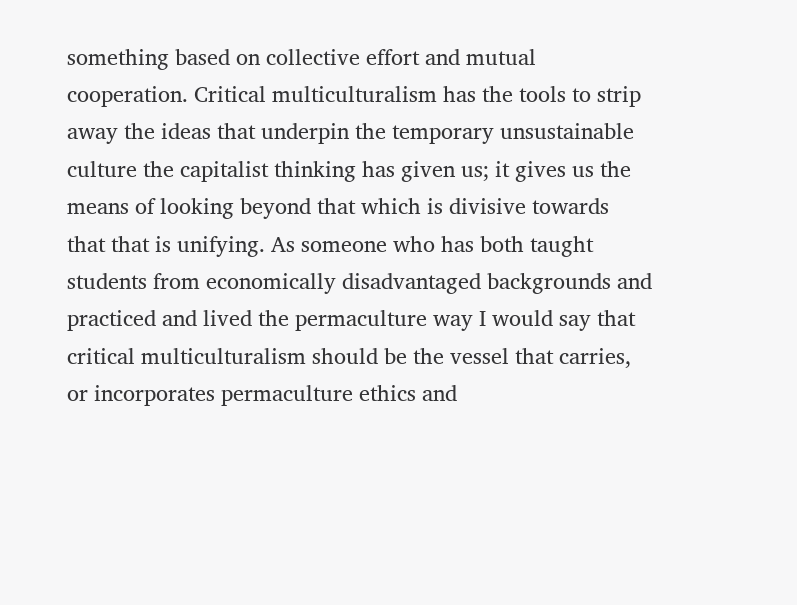something based on collective effort and mutual cooperation. Critical multiculturalism has the tools to strip away the ideas that underpin the temporary unsustainable culture the capitalist thinking has given us; it gives us the means of looking beyond that which is divisive towards that that is unifying. As someone who has both taught students from economically disadvantaged backgrounds and practiced and lived the permaculture way I would say that critical multiculturalism should be the vessel that carries, or incorporates permaculture ethics and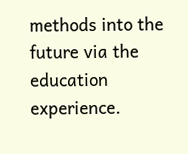methods into the future via the education experience.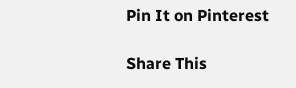Pin It on Pinterest

Share This